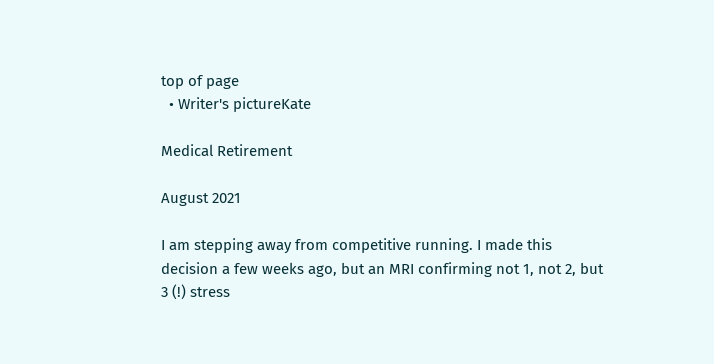top of page
  • Writer's pictureKate

Medical Retirement

August 2021

I am stepping away from competitive running. I made this decision a few weeks ago, but an MRI confirming not 1, not 2, but 3 (!) stress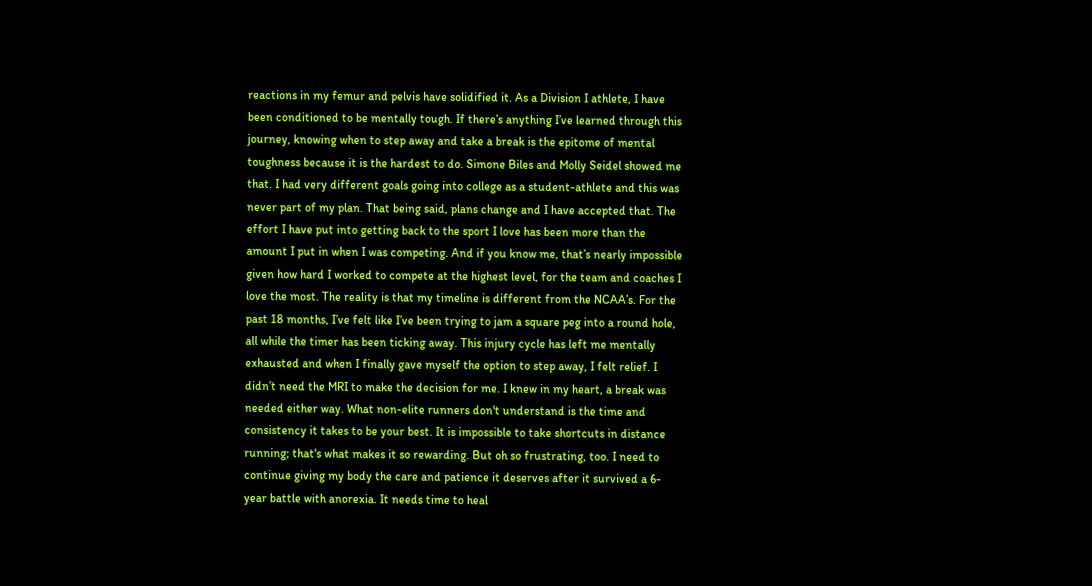reactions in my femur and pelvis have solidified it. As a Division I athlete, I have been conditioned to be mentally tough. If there’s anything I’ve learned through this journey, knowing when to step away and take a break is the epitome of mental toughness because it is the hardest to do. Simone Biles and Molly Seidel showed me that. I had very different goals going into college as a student-athlete and this was never part of my plan. That being said, plans change and I have accepted that. The effort I have put into getting back to the sport I love has been more than the amount I put in when I was competing. And if you know me, that’s nearly impossible given how hard I worked to compete at the highest level, for the team and coaches I love the most. The reality is that my timeline is different from the NCAA’s. For the past 18 months, I’ve felt like I’ve been trying to jam a square peg into a round hole, all while the timer has been ticking away. This injury cycle has left me mentally exhausted and when I finally gave myself the option to step away, I felt relief. I didn’t need the MRI to make the decision for me. I knew in my heart, a break was needed either way. What non-elite runners don't understand is the time and consistency it takes to be your best. It is impossible to take shortcuts in distance running; that's what makes it so rewarding. But oh so frustrating, too. I need to continue giving my body the care and patience it deserves after it survived a 6-year battle with anorexia. It needs time to heal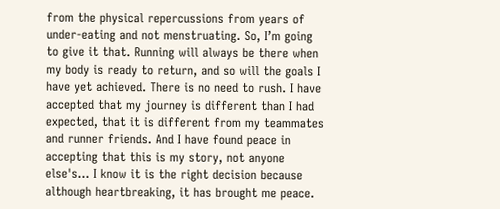from the physical repercussions from years of under-eating and not menstruating. So, I’m going to give it that. Running will always be there when my body is ready to return, and so will the goals I have yet achieved. There is no need to rush. I have accepted that my journey is different than I had expected, that it is different from my teammates and runner friends. And I have found peace in accepting that this is my story, not anyone else's… I know it is the right decision because although heartbreaking, it has brought me peace.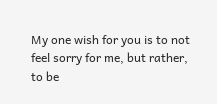My one wish for you is to not feel sorry for me, but rather, to be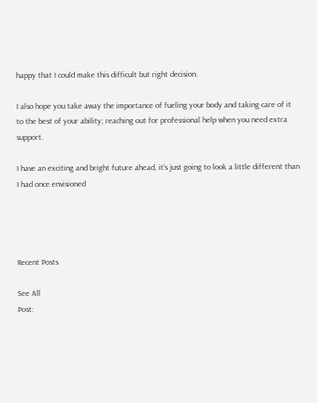happy that I could make this difficult but right decision.

I also hope you take away the importance of fueling your body and taking care of it to the best of your ability; reaching out for professional help when you need extra support.

I have an exciting and bright future ahead, it’s just going to look a little different than I had once envisioned




Recent Posts

See All
Post: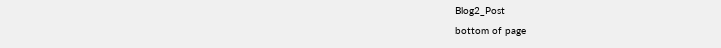Blog2_Post
bottom of page